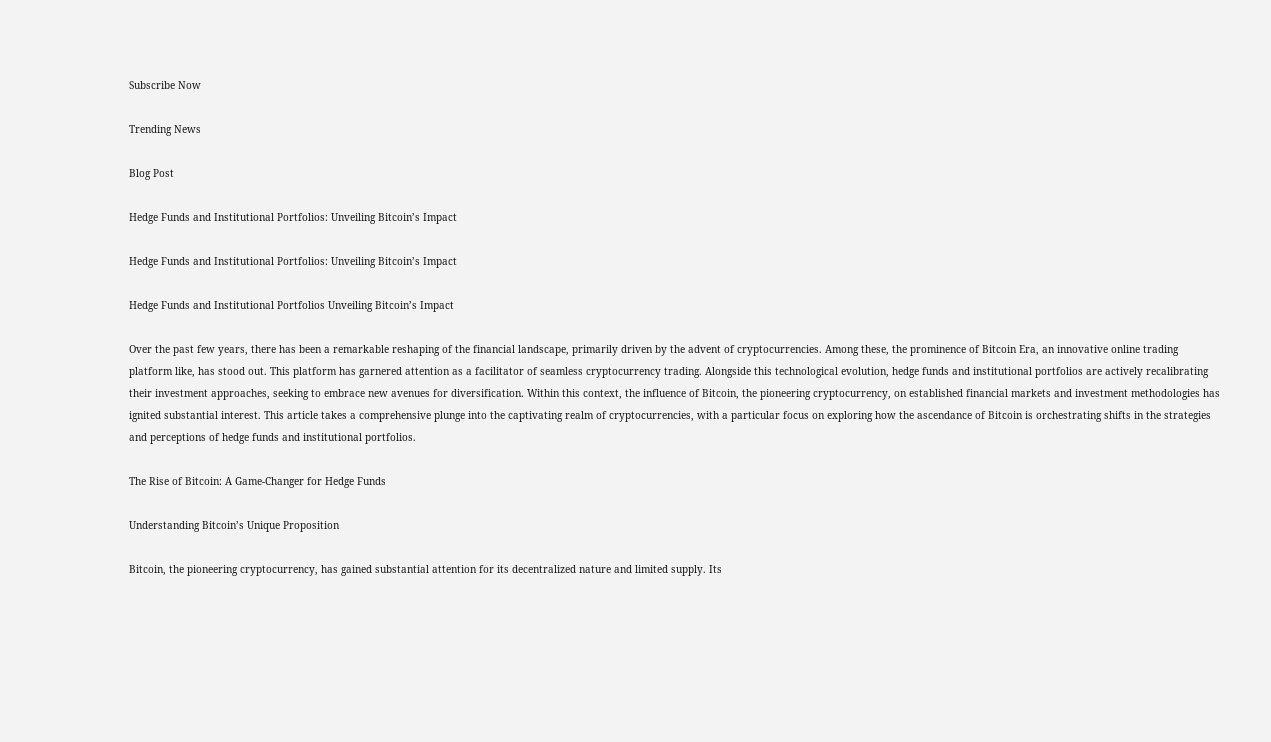Subscribe Now

Trending News

Blog Post

Hedge Funds and Institutional Portfolios: Unveiling Bitcoin’s Impact

Hedge Funds and Institutional Portfolios: Unveiling Bitcoin’s Impact

Hedge Funds and Institutional Portfolios Unveiling Bitcoin’s Impact

Over the past few years, there has been a remarkable reshaping of the financial landscape, primarily driven by the advent of cryptocurrencies. Among these, the prominence of Bitcoin Era, an innovative online trading platform like, has stood out. This platform has garnered attention as a facilitator of seamless cryptocurrency trading. Alongside this technological evolution, hedge funds and institutional portfolios are actively recalibrating their investment approaches, seeking to embrace new avenues for diversification. Within this context, the influence of Bitcoin, the pioneering cryptocurrency, on established financial markets and investment methodologies has ignited substantial interest. This article takes a comprehensive plunge into the captivating realm of cryptocurrencies, with a particular focus on exploring how the ascendance of Bitcoin is orchestrating shifts in the strategies and perceptions of hedge funds and institutional portfolios.

The Rise of Bitcoin: A Game-Changer for Hedge Funds

Understanding Bitcoin’s Unique Proposition

Bitcoin, the pioneering cryptocurrency, has gained substantial attention for its decentralized nature and limited supply. Its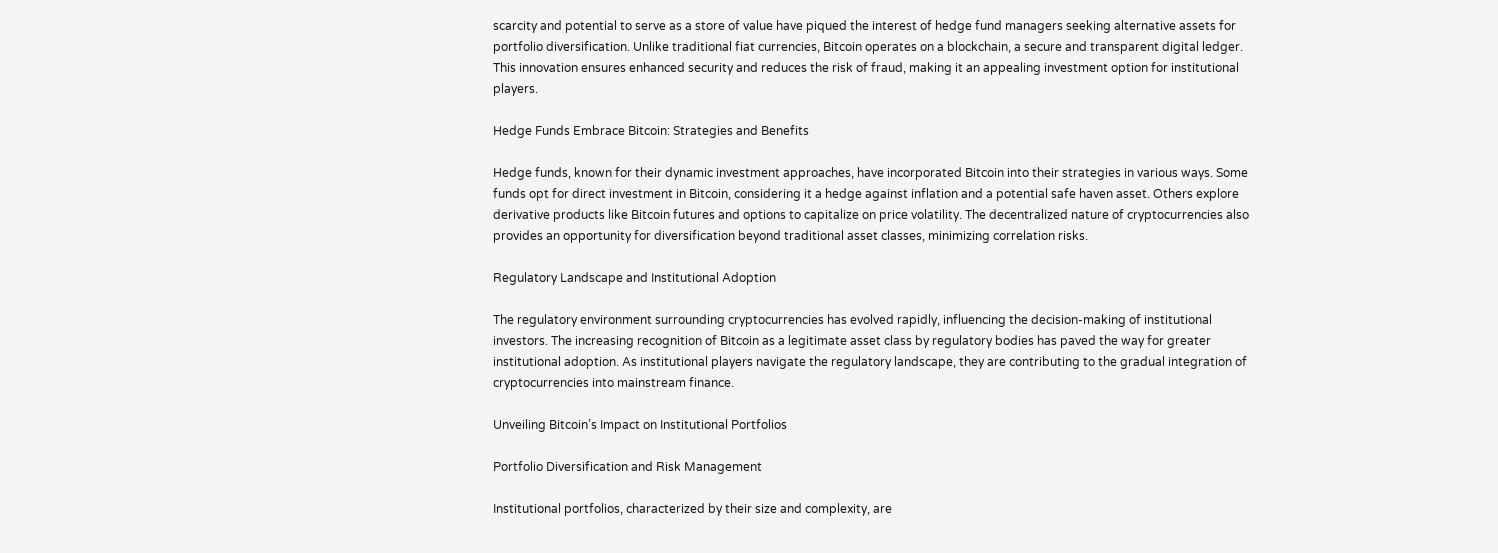scarcity and potential to serve as a store of value have piqued the interest of hedge fund managers seeking alternative assets for portfolio diversification. Unlike traditional fiat currencies, Bitcoin operates on a blockchain, a secure and transparent digital ledger. This innovation ensures enhanced security and reduces the risk of fraud, making it an appealing investment option for institutional players.

Hedge Funds Embrace Bitcoin: Strategies and Benefits

Hedge funds, known for their dynamic investment approaches, have incorporated Bitcoin into their strategies in various ways. Some funds opt for direct investment in Bitcoin, considering it a hedge against inflation and a potential safe haven asset. Others explore derivative products like Bitcoin futures and options to capitalize on price volatility. The decentralized nature of cryptocurrencies also provides an opportunity for diversification beyond traditional asset classes, minimizing correlation risks.

Regulatory Landscape and Institutional Adoption

The regulatory environment surrounding cryptocurrencies has evolved rapidly, influencing the decision-making of institutional investors. The increasing recognition of Bitcoin as a legitimate asset class by regulatory bodies has paved the way for greater institutional adoption. As institutional players navigate the regulatory landscape, they are contributing to the gradual integration of cryptocurrencies into mainstream finance.

Unveiling Bitcoin’s Impact on Institutional Portfolios

Portfolio Diversification and Risk Management

Institutional portfolios, characterized by their size and complexity, are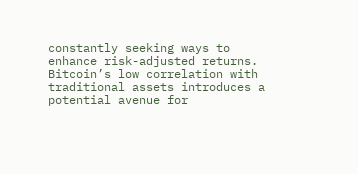constantly seeking ways to enhance risk-adjusted returns. Bitcoin’s low correlation with traditional assets introduces a potential avenue for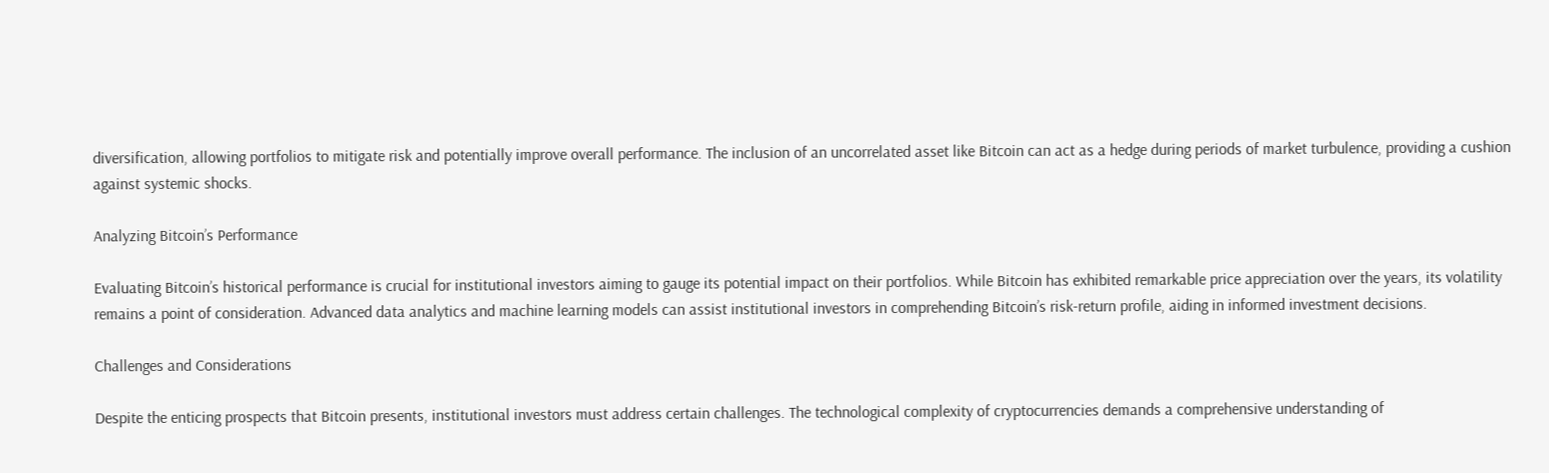diversification, allowing portfolios to mitigate risk and potentially improve overall performance. The inclusion of an uncorrelated asset like Bitcoin can act as a hedge during periods of market turbulence, providing a cushion against systemic shocks.

Analyzing Bitcoin’s Performance

Evaluating Bitcoin’s historical performance is crucial for institutional investors aiming to gauge its potential impact on their portfolios. While Bitcoin has exhibited remarkable price appreciation over the years, its volatility remains a point of consideration. Advanced data analytics and machine learning models can assist institutional investors in comprehending Bitcoin’s risk-return profile, aiding in informed investment decisions.

Challenges and Considerations

Despite the enticing prospects that Bitcoin presents, institutional investors must address certain challenges. The technological complexity of cryptocurrencies demands a comprehensive understanding of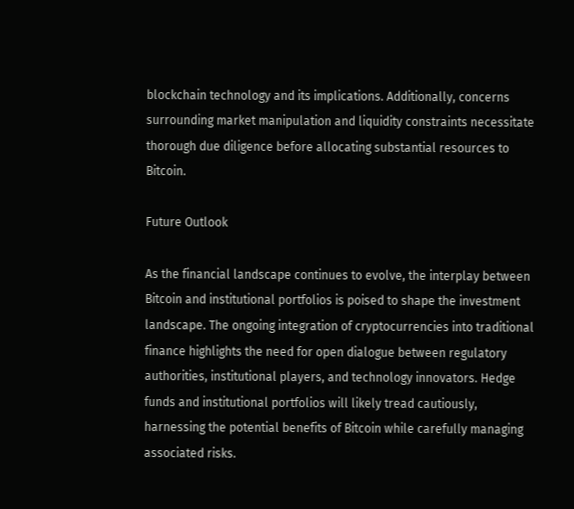blockchain technology and its implications. Additionally, concerns surrounding market manipulation and liquidity constraints necessitate thorough due diligence before allocating substantial resources to Bitcoin.

Future Outlook

As the financial landscape continues to evolve, the interplay between Bitcoin and institutional portfolios is poised to shape the investment landscape. The ongoing integration of cryptocurrencies into traditional finance highlights the need for open dialogue between regulatory authorities, institutional players, and technology innovators. Hedge funds and institutional portfolios will likely tread cautiously, harnessing the potential benefits of Bitcoin while carefully managing associated risks.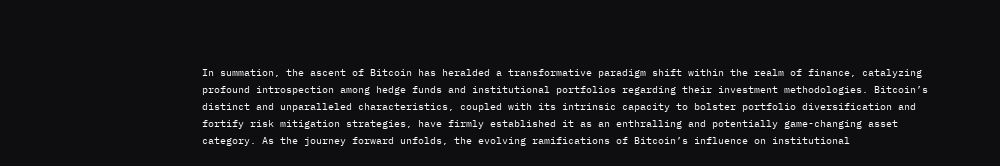In summation, the ascent of Bitcoin has heralded a transformative paradigm shift within the realm of finance, catalyzing profound introspection among hedge funds and institutional portfolios regarding their investment methodologies. Bitcoin’s distinct and unparalleled characteristics, coupled with its intrinsic capacity to bolster portfolio diversification and fortify risk mitigation strategies, have firmly established it as an enthralling and potentially game-changing asset category. As the journey forward unfolds, the evolving ramifications of Bitcoin’s influence on institutional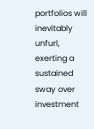portfolios will inevitably unfurl, exerting a sustained sway over investment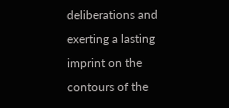deliberations and exerting a lasting imprint on the contours of the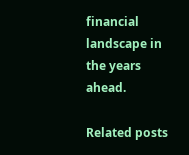financial landscape in the years ahead.

Related posts